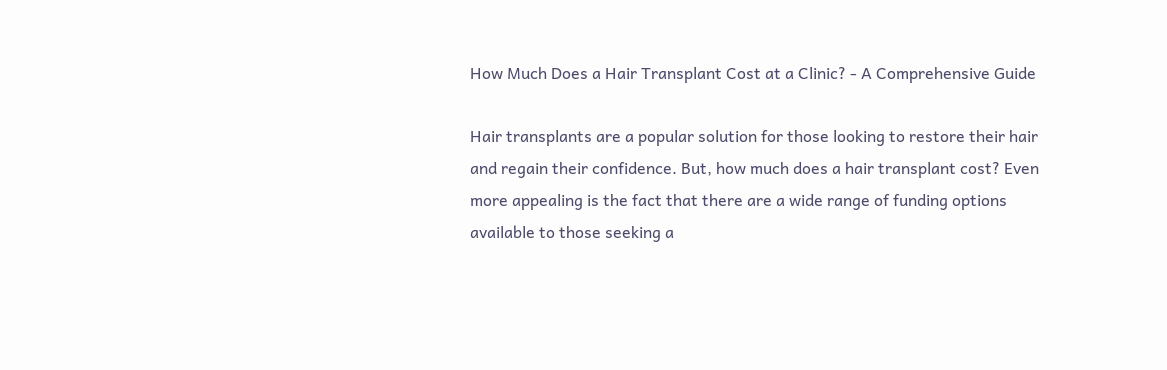How Much Does a Hair Transplant Cost at a Clinic? - A Comprehensive Guide

Hair transplants are a popular solution for those looking to restore their hair and regain their confidence. But, how much does a hair transplant cost? Even more appealing is the fact that there are a wide range of funding options available to those seeking a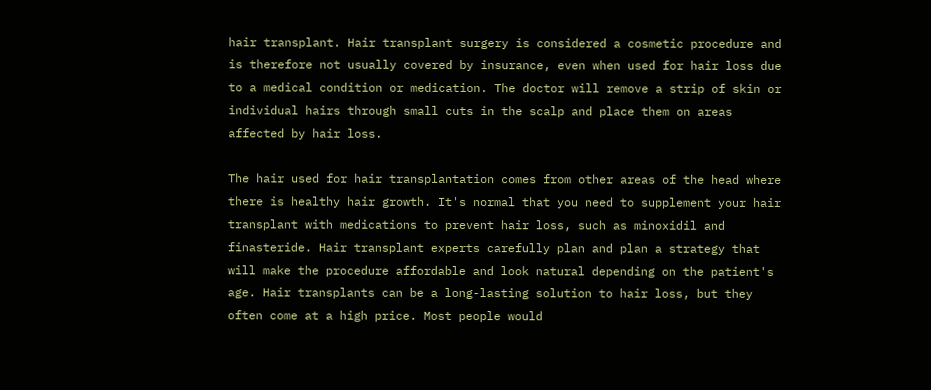hair transplant. Hair transplant surgery is considered a cosmetic procedure and is therefore not usually covered by insurance, even when used for hair loss due to a medical condition or medication. The doctor will remove a strip of skin or individual hairs through small cuts in the scalp and place them on areas affected by hair loss.

The hair used for hair transplantation comes from other areas of the head where there is healthy hair growth. It's normal that you need to supplement your hair transplant with medications to prevent hair loss, such as minoxidil and finasteride. Hair transplant experts carefully plan and plan a strategy that will make the procedure affordable and look natural depending on the patient's age. Hair transplants can be a long-lasting solution to hair loss, but they often come at a high price. Most people would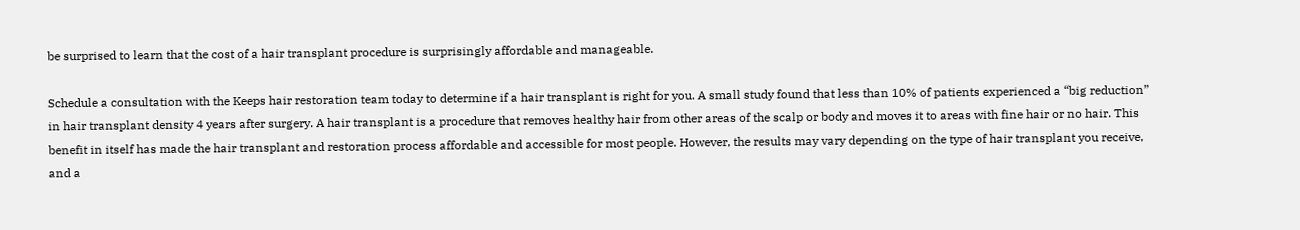be surprised to learn that the cost of a hair transplant procedure is surprisingly affordable and manageable.

Schedule a consultation with the Keeps hair restoration team today to determine if a hair transplant is right for you. A small study found that less than 10% of patients experienced a “big reduction” in hair transplant density 4 years after surgery. A hair transplant is a procedure that removes healthy hair from other areas of the scalp or body and moves it to areas with fine hair or no hair. This benefit in itself has made the hair transplant and restoration process affordable and accessible for most people. However, the results may vary depending on the type of hair transplant you receive, and a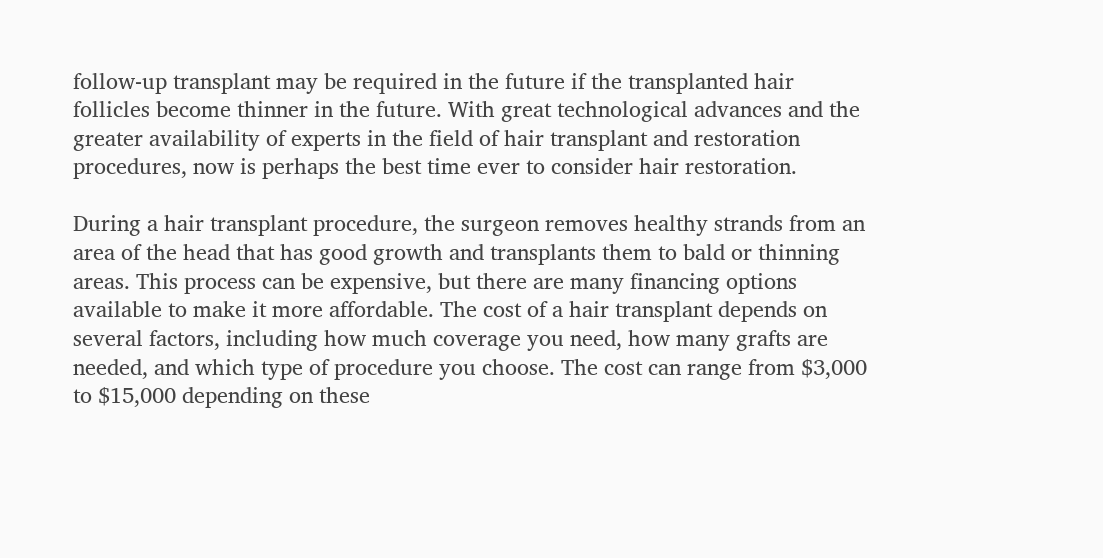follow-up transplant may be required in the future if the transplanted hair follicles become thinner in the future. With great technological advances and the greater availability of experts in the field of hair transplant and restoration procedures, now is perhaps the best time ever to consider hair restoration.

During a hair transplant procedure, the surgeon removes healthy strands from an area of the head that has good growth and transplants them to bald or thinning areas. This process can be expensive, but there are many financing options available to make it more affordable. The cost of a hair transplant depends on several factors, including how much coverage you need, how many grafts are needed, and which type of procedure you choose. The cost can range from $3,000 to $15,000 depending on these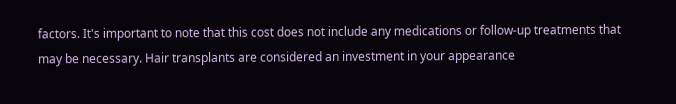factors. It's important to note that this cost does not include any medications or follow-up treatments that may be necessary. Hair transplants are considered an investment in your appearance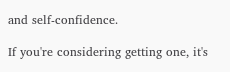and self-confidence.

If you're considering getting one, it's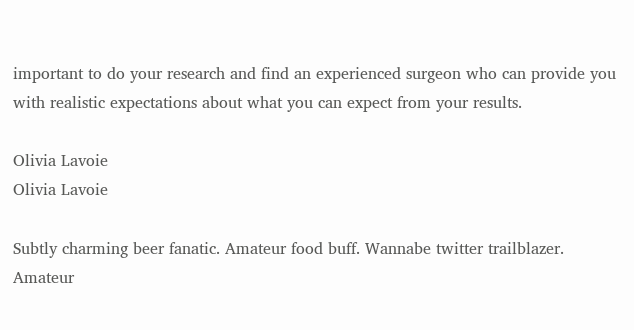important to do your research and find an experienced surgeon who can provide you with realistic expectations about what you can expect from your results.

Olivia Lavoie
Olivia Lavoie

Subtly charming beer fanatic. Amateur food buff. Wannabe twitter trailblazer. Amateur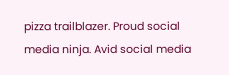pizza trailblazer. Proud social media ninja. Avid social media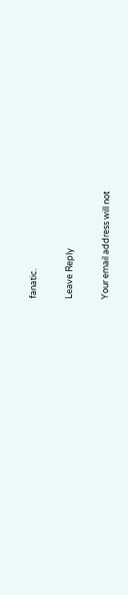fanatic.

Leave Reply

Your email address will not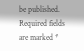be published. Required fields are marked *